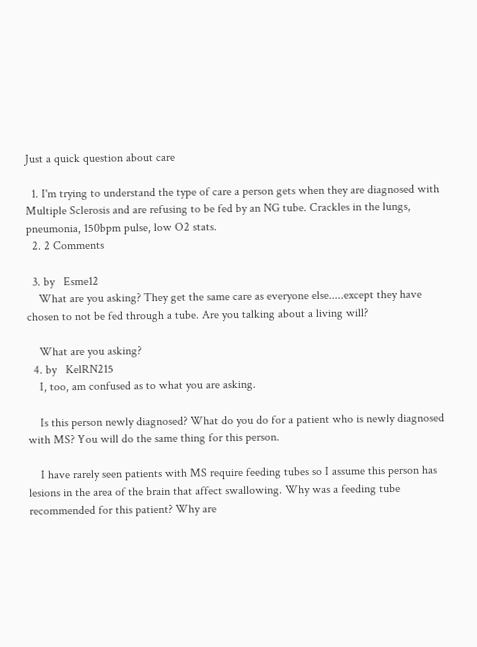Just a quick question about care

  1. I'm trying to understand the type of care a person gets when they are diagnosed with Multiple Sclerosis and are refusing to be fed by an NG tube. Crackles in the lungs, pneumonia, 150bpm pulse, low O2 stats.
  2. 2 Comments

  3. by   Esme12
    What are you asking? They get the same care as everyone else.....except they have chosen to not be fed through a tube. Are you talking about a living will?

    What are you asking?
  4. by   KelRN215
    I, too, am confused as to what you are asking.

    Is this person newly diagnosed? What do you do for a patient who is newly diagnosed with MS? You will do the same thing for this person.

    I have rarely seen patients with MS require feeding tubes so I assume this person has lesions in the area of the brain that affect swallowing. Why was a feeding tube recommended for this patient? Why are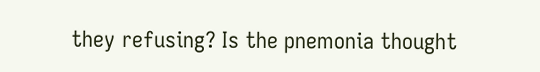they refusing? Is the pnemonia thought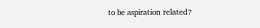to be aspiration related?